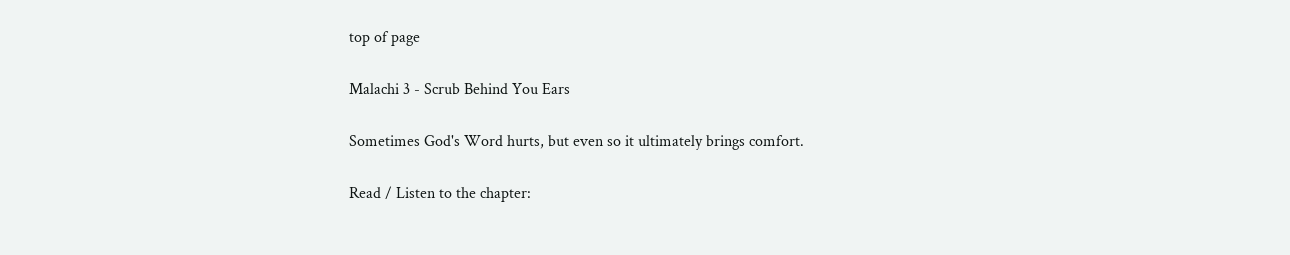top of page

Malachi 3 - Scrub Behind You Ears

Sometimes God's Word hurts, but even so it ultimately brings comfort.

Read / Listen to the chapter: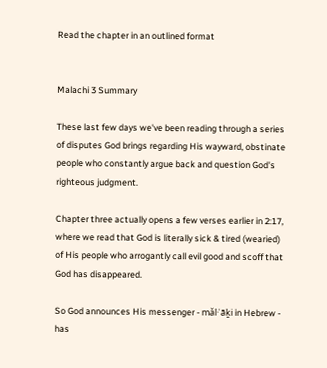Read the chapter in an outlined format


Malachi 3 Summary

These last few days we've been reading through a series of disputes God brings regarding His wayward, obstinate people who constantly argue back and question God's righteous judgment.

Chapter three actually opens a few verses earlier in 2:17, where we read that God is literally sick & tired (wearied) of His people who arrogantly call evil good and scoff that God has disappeared.

So God announces His messenger - mǎl·ʾāḵi in Hebrew - has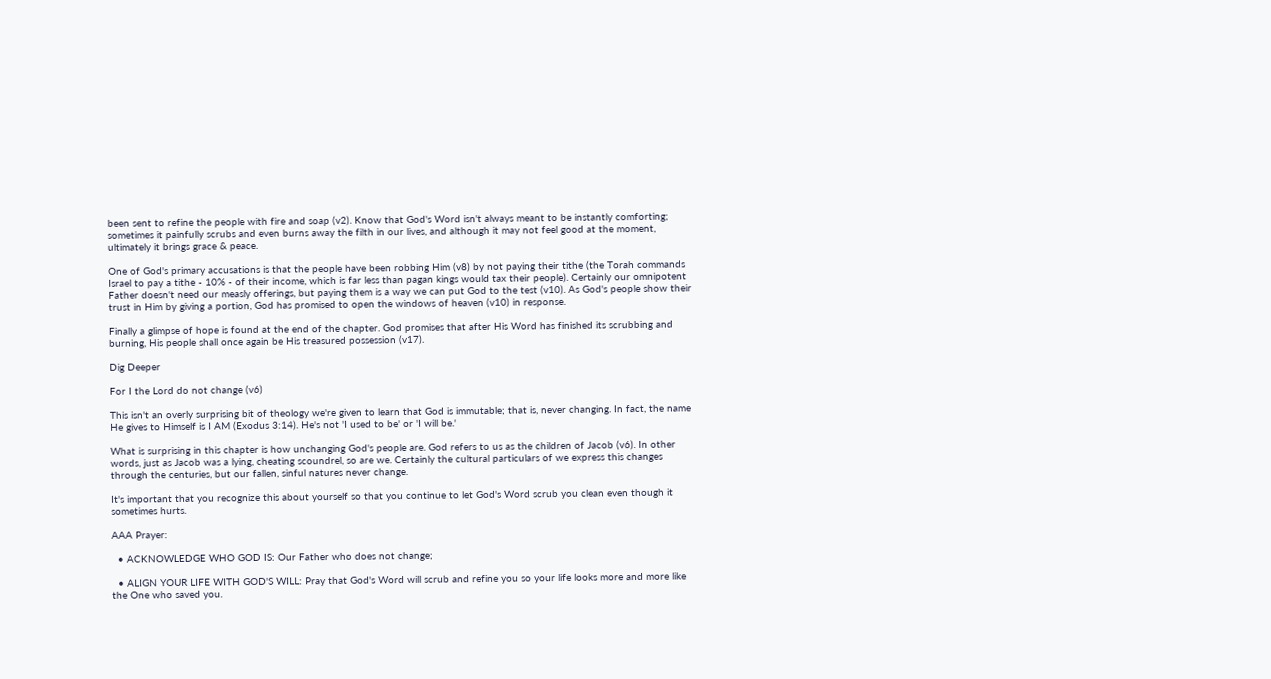been sent to refine the people with fire and soap (v2). Know that God's Word isn't always meant to be instantly comforting; sometimes it painfully scrubs and even burns away the filth in our lives, and although it may not feel good at the moment, ultimately it brings grace & peace.

One of God's primary accusations is that the people have been robbing Him (v8) by not paying their tithe (the Torah commands Israel to pay a tithe - 10% - of their income, which is far less than pagan kings would tax their people). Certainly our omnipotent Father doesn't need our measly offerings, but paying them is a way we can put God to the test (v10). As God's people show their trust in Him by giving a portion, God has promised to open the windows of heaven (v10) in response.

Finally a glimpse of hope is found at the end of the chapter. God promises that after His Word has finished its scrubbing and burning, His people shall once again be His treasured possession (v17).

Dig Deeper

For I the Lord do not change (v6)

This isn't an overly surprising bit of theology we're given to learn that God is immutable; that is, never changing. In fact, the name He gives to Himself is I AM (Exodus 3:14). He's not 'I used to be' or 'I will be.'

What is surprising in this chapter is how unchanging God's people are. God refers to us as the children of Jacob (v6). In other words, just as Jacob was a lying, cheating scoundrel, so are we. Certainly the cultural particulars of we express this changes through the centuries, but our fallen, sinful natures never change.

It's important that you recognize this about yourself so that you continue to let God's Word scrub you clean even though it sometimes hurts.

AAA Prayer:

  • ACKNOWLEDGE WHO GOD IS: Our Father who does not change;

  • ALIGN YOUR LIFE WITH GOD'S WILL: Pray that God's Word will scrub and refine you so your life looks more and more like the One who saved you.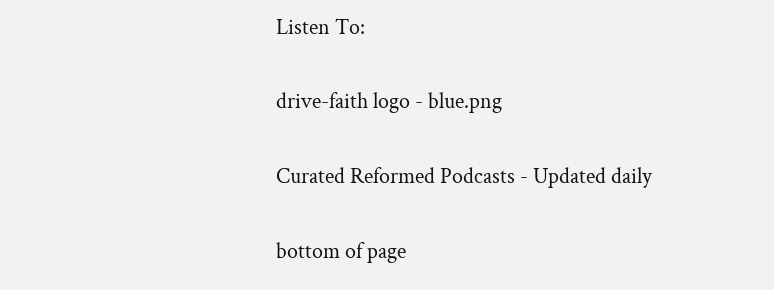Listen To:

drive-faith logo - blue.png

Curated Reformed Podcasts - Updated daily

bottom of page